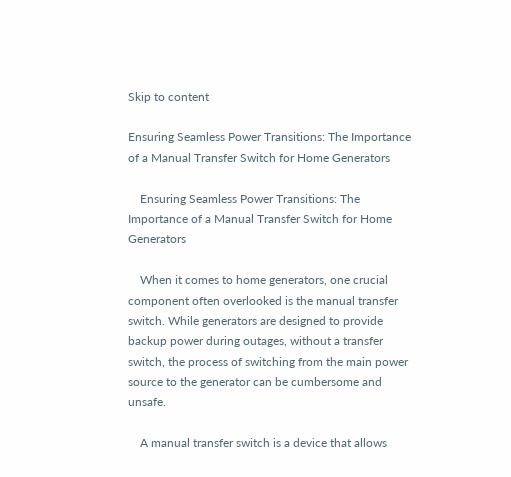Skip to content

Ensuring Seamless Power Transitions: The Importance of a Manual Transfer Switch for Home Generators

    Ensuring Seamless Power Transitions: The Importance of a Manual Transfer Switch for Home Generators

    When it comes to home generators, one crucial component often overlooked is the manual transfer switch. While generators are designed to provide backup power during outages, without a transfer switch, the process of switching from the main power source to the generator can be cumbersome and unsafe.

    A manual transfer switch is a device that allows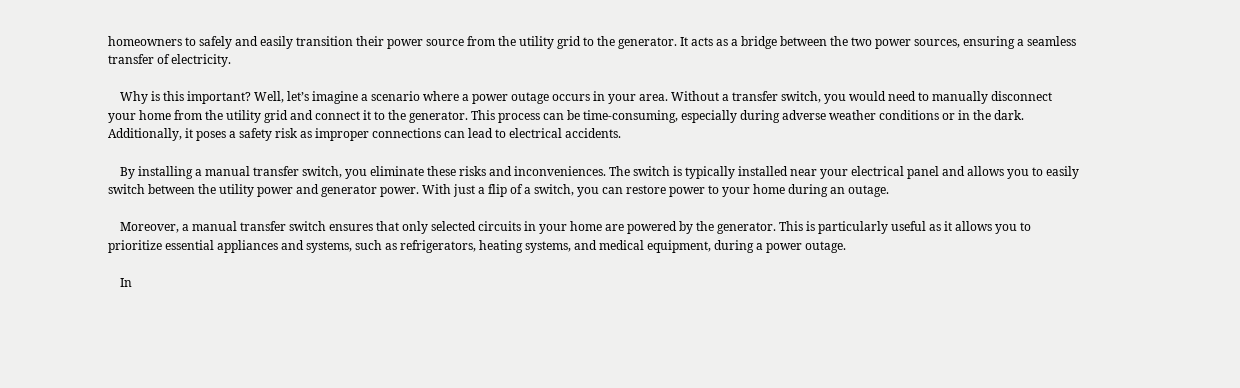homeowners to safely and easily transition their power source from the utility grid to the generator. It acts as a bridge between the two power sources, ensuring a seamless transfer of electricity.

    Why is this important? Well, let’s imagine a scenario where a power outage occurs in your area. Without a transfer switch, you would need to manually disconnect your home from the utility grid and connect it to the generator. This process can be time-consuming, especially during adverse weather conditions or in the dark. Additionally, it poses a safety risk as improper connections can lead to electrical accidents.

    By installing a manual transfer switch, you eliminate these risks and inconveniences. The switch is typically installed near your electrical panel and allows you to easily switch between the utility power and generator power. With just a flip of a switch, you can restore power to your home during an outage.

    Moreover, a manual transfer switch ensures that only selected circuits in your home are powered by the generator. This is particularly useful as it allows you to prioritize essential appliances and systems, such as refrigerators, heating systems, and medical equipment, during a power outage.

    In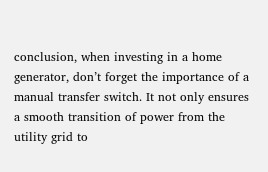conclusion, when investing in a home generator, don’t forget the importance of a manual transfer switch. It not only ensures a smooth transition of power from the utility grid to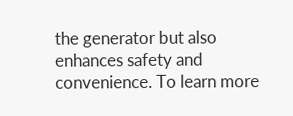the generator but also enhances safety and convenience. To learn more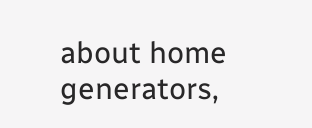about home generators,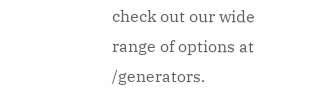check out our wide range of options at /generators.